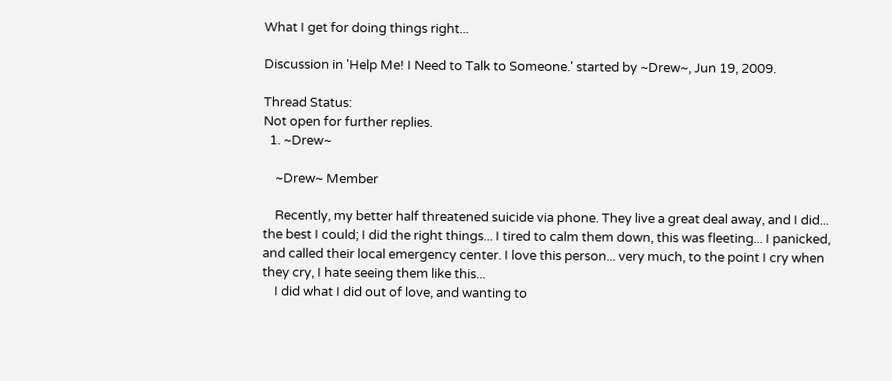What I get for doing things right...

Discussion in 'Help Me! I Need to Talk to Someone.' started by ~Drew~, Jun 19, 2009.

Thread Status:
Not open for further replies.
  1. ~Drew~

    ~Drew~ Member

    Recently, my better half threatened suicide via phone. They live a great deal away, and I did... the best I could; I did the right things... I tired to calm them down, this was fleeting... I panicked, and called their local emergency center. I love this person... very much, to the point I cry when they cry, I hate seeing them like this...
    I did what I did out of love, and wanting to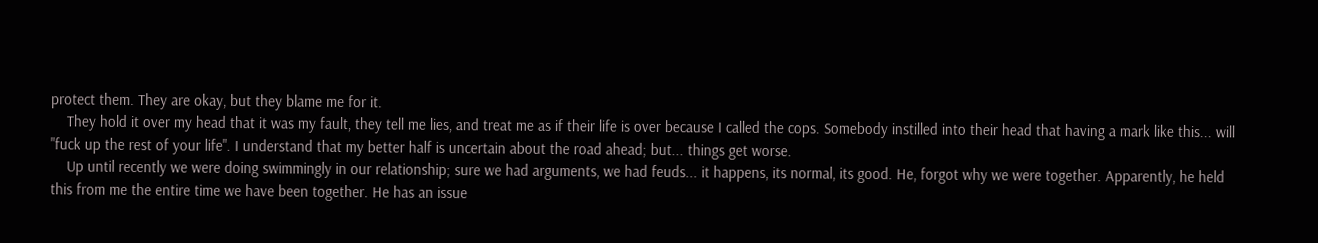protect them. They are okay, but they blame me for it.
    They hold it over my head that it was my fault, they tell me lies, and treat me as if their life is over because I called the cops. Somebody instilled into their head that having a mark like this... will "fuck up the rest of your life". I understand that my better half is uncertain about the road ahead; but... things get worse.
    Up until recently we were doing swimmingly in our relationship; sure we had arguments, we had feuds... it happens, its normal, its good. He, forgot why we were together. Apparently, he held this from me the entire time we have been together. He has an issue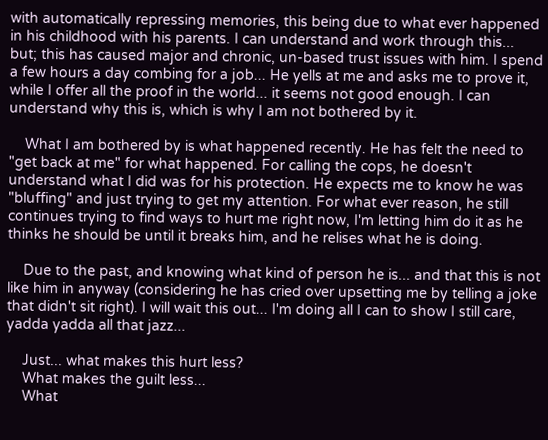with automatically repressing memories, this being due to what ever happened in his childhood with his parents. I can understand and work through this... but; this has caused major and chronic, un-based trust issues with him. I spend a few hours a day combing for a job... He yells at me and asks me to prove it, while I offer all the proof in the world... it seems not good enough. I can understand why this is, which is why I am not bothered by it.

    What I am bothered by is what happened recently. He has felt the need to "get back at me" for what happened. For calling the cops, he doesn't understand what I did was for his protection. He expects me to know he was "bluffing" and just trying to get my attention. For what ever reason, he still continues trying to find ways to hurt me right now, I'm letting him do it as he thinks he should be until it breaks him, and he relises what he is doing.

    Due to the past, and knowing what kind of person he is... and that this is not like him in anyway (considering he has cried over upsetting me by telling a joke that didn't sit right). I will wait this out... I'm doing all I can to show I still care, yadda yadda all that jazz...

    Just... what makes this hurt less?
    What makes the guilt less...
    What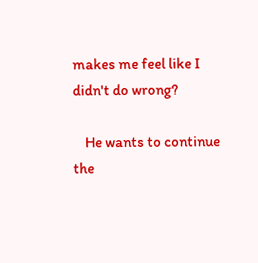makes me feel like I didn't do wrong?

    He wants to continue the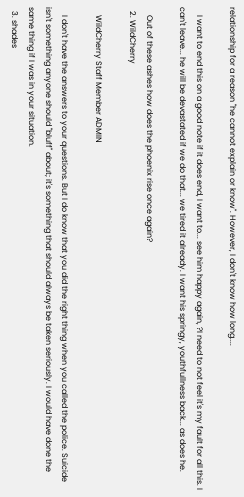relationship for a reason "he cannot explain or know". However, I don't know how long....

    I want to end this on a good note if it does end, I want to... see him happy again, ?I need to not feel it's my fault for all this. I can't leave... he will be devastated if we do that... we tired it already. I want his springy, youthfullness back... as does he.

    Out of these ashes how does the phoenix rise once again?
  2. WildCherry

    WildCherry Staff Member ADMIN

    I don't have the answers to your questions. But I do know that you did the right thing when you called the police. Suicide isn't something anyone should "bluff" about; it's something that should always be taken seriously. I would have done the same thing if I was in your situation.
  3. shades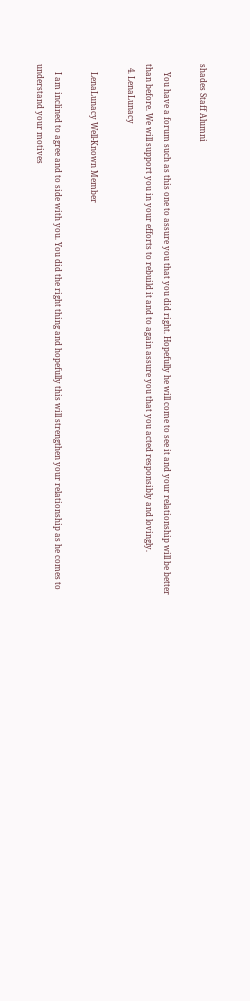shades Staff Alumni

    You have a forum such as this one to assure you that you did right. Hopefully he will come to see it and your relationship will be better than before. We will support you in your efforts to rebuild it and to again assure you that you acted responsibly and lovingly.
  4. LenaLunacy

    LenaLunacy Well-Known Member

    I am inclined to agree and to side with you. You did the right thing and hopefully this will strengthen your relationship as he comes to understand your motives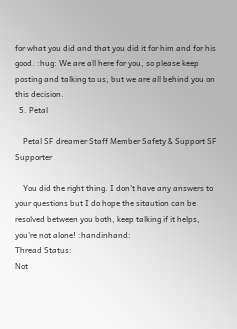for what you did and that you did it for him and for his good. :hug: We are all here for you, so please keep posting and talking to us, but we are all behind you on this decision.
  5. Petal

    Petal SF dreamer Staff Member Safety & Support SF Supporter

    You did the right thing. I don't have any answers to your questions but I do hope the sitaution can be resolved between you both, keep talking if it helps, you're not alone! :handinhand:
Thread Status:
Not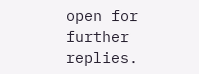open for further replies.